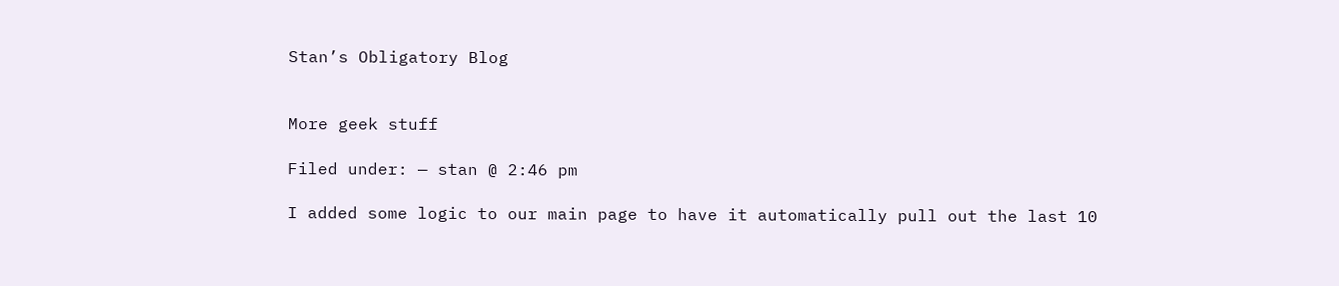Stan’s Obligatory Blog


More geek stuff

Filed under: — stan @ 2:46 pm

I added some logic to our main page to have it automatically pull out the last 10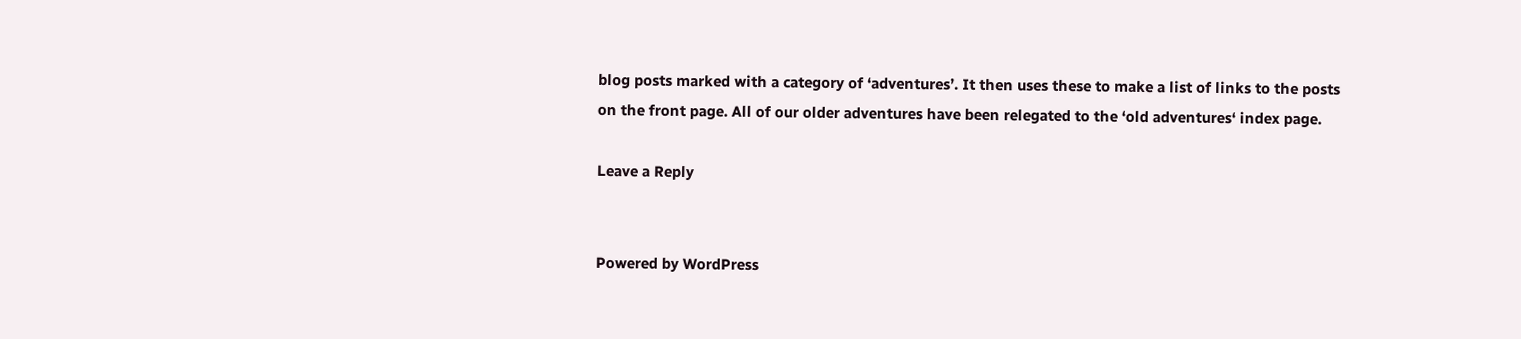blog posts marked with a category of ‘adventures’. It then uses these to make a list of links to the posts on the front page. All of our older adventures have been relegated to the ‘old adventures‘ index page.

Leave a Reply


Powered by WordPress